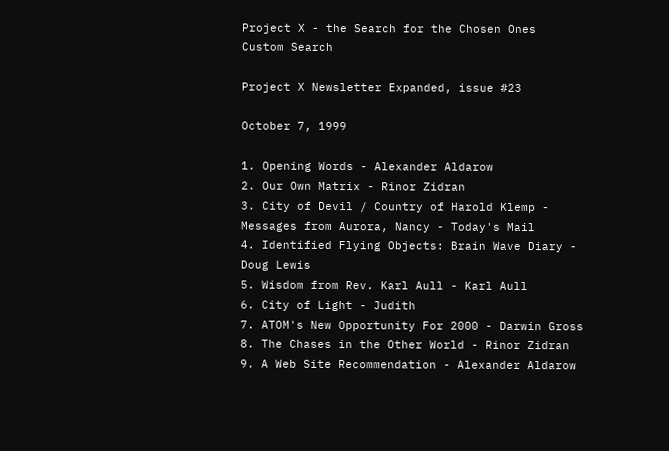Project X - the Search for the Chosen Ones
Custom Search

Project X Newsletter Expanded, issue #23

October 7, 1999

1. Opening Words - Alexander Aldarow
2. Our Own Matrix - Rinor Zidran
3. City of Devil / Country of Harold Klemp - Messages from Aurora, Nancy - Today's Mail
4. Identified Flying Objects: Brain Wave Diary - Doug Lewis
5. Wisdom from Rev. Karl Aull - Karl Aull
6. City of Light - Judith
7. ATOM's New Opportunity For 2000 - Darwin Gross
8. The Chases in the Other World - Rinor Zidran
9. A Web Site Recommendation - Alexander Aldarow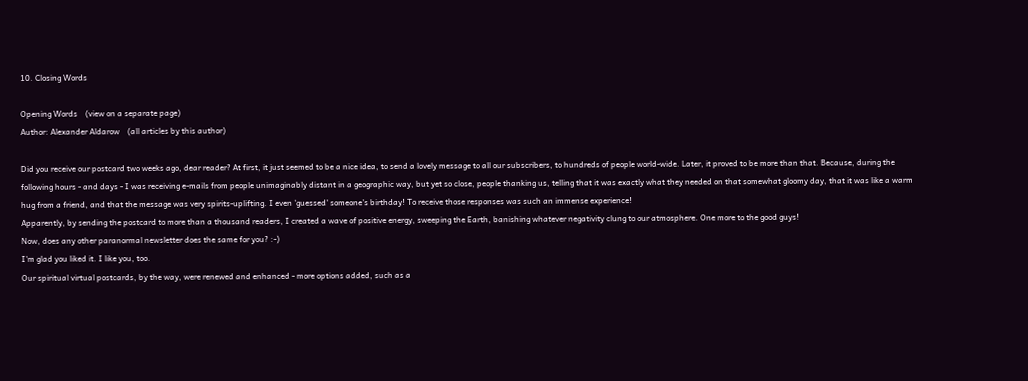10. Closing Words

Opening Words    (view on a separate page)
Author: Alexander Aldarow    (all articles by this author)

Did you receive our postcard two weeks ago, dear reader? At first, it just seemed to be a nice idea, to send a lovely message to all our subscribers, to hundreds of people world-wide. Later, it proved to be more than that. Because, during the following hours - and days - I was receiving e-mails from people unimaginably distant in a geographic way, but yet so close, people thanking us, telling that it was exactly what they needed on that somewhat gloomy day, that it was like a warm hug from a friend, and that the message was very spirits-uplifting. I even 'guessed' someone's birthday! To receive those responses was such an immense experience!
Apparently, by sending the postcard to more than a thousand readers, I created a wave of positive energy, sweeping the Earth, banishing whatever negativity clung to our atmosphere. One more to the good guys!
Now, does any other paranormal newsletter does the same for you? :-)
I'm glad you liked it. I like you, too.
Our spiritual virtual postcards, by the way, were renewed and enhanced - more options added, such as a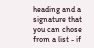heading and a signature that you can chose from a list - if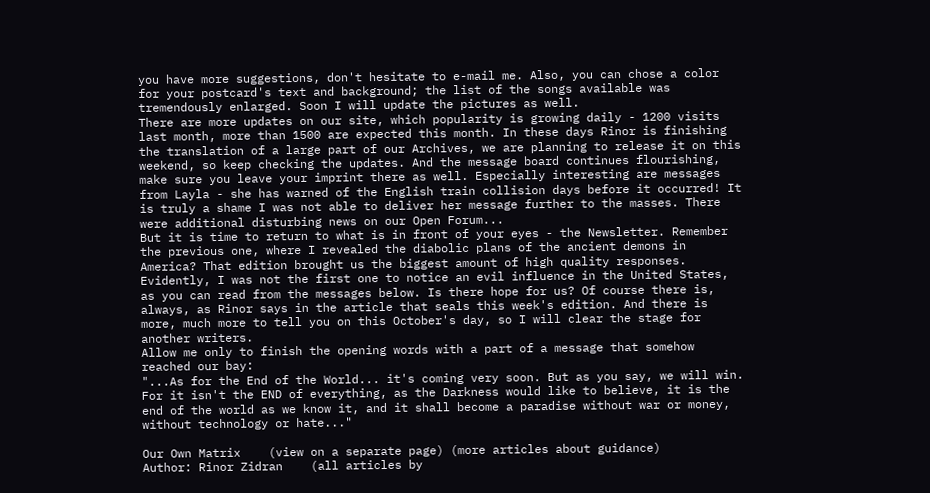you have more suggestions, don't hesitate to e-mail me. Also, you can chose a color for your postcard's text and background; the list of the songs available was tremendously enlarged. Soon I will update the pictures as well.
There are more updates on our site, which popularity is growing daily - 1200 visits last month, more than 1500 are expected this month. In these days Rinor is finishing the translation of a large part of our Archives, we are planning to release it on this weekend, so keep checking the updates. And the message board continues flourishing, make sure you leave your imprint there as well. Especially interesting are messages from Layla - she has warned of the English train collision days before it occurred! It is truly a shame I was not able to deliver her message further to the masses. There were additional disturbing news on our Open Forum...
But it is time to return to what is in front of your eyes - the Newsletter. Remember the previous one, where I revealed the diabolic plans of the ancient demons in America? That edition brought us the biggest amount of high quality responses. Evidently, I was not the first one to notice an evil influence in the United States, as you can read from the messages below. Is there hope for us? Of course there is, always, as Rinor says in the article that seals this week's edition. And there is more, much more to tell you on this October's day, so I will clear the stage for another writers.
Allow me only to finish the opening words with a part of a message that somehow reached our bay:
"...As for the End of the World... it's coming very soon. But as you say, we will win. For it isn't the END of everything, as the Darkness would like to believe, it is the end of the world as we know it, and it shall become a paradise without war or money, without technology or hate..."

Our Own Matrix    (view on a separate page) (more articles about guidance)
Author: Rinor Zidran    (all articles by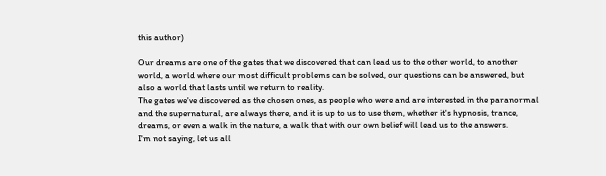this author)

Our dreams are one of the gates that we discovered that can lead us to the other world, to another world, a world where our most difficult problems can be solved, our questions can be answered, but also a world that lasts until we return to reality.
The gates we've discovered as the chosen ones, as people who were and are interested in the paranormal and the supernatural, are always there, and it is up to us to use them, whether it's hypnosis, trance, dreams, or even a walk in the nature, a walk that with our own belief will lead us to the answers.
I'm not saying, let us all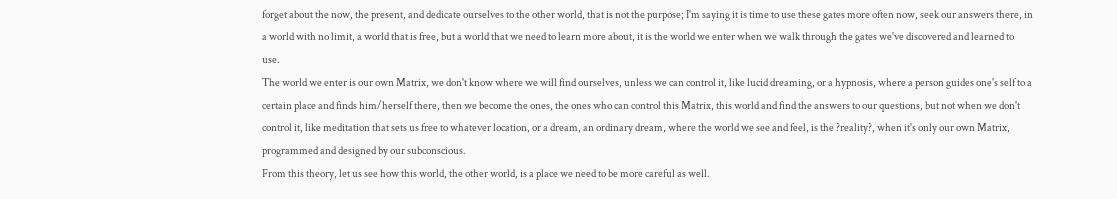forget about the now, the present, and dedicate ourselves to the other world, that is not the purpose; I'm saying it is time to use these gates more often now, seek our answers there, in a world with no limit, a world that is free, but a world that we need to learn more about, it is the world we enter when we walk through the gates we've discovered and learned to use.
The world we enter is our own Matrix, we don't know where we will find ourselves, unless we can control it, like lucid dreaming, or a hypnosis, where a person guides one's self to a certain place and finds him/herself there, then we become the ones, the ones who can control this Matrix, this world and find the answers to our questions, but not when we don't control it, like meditation that sets us free to whatever location, or a dream, an ordinary dream, where the world we see and feel, is the ?reality?, when it's only our own Matrix, programmed and designed by our subconscious.
From this theory, let us see how this world, the other world, is a place we need to be more careful as well.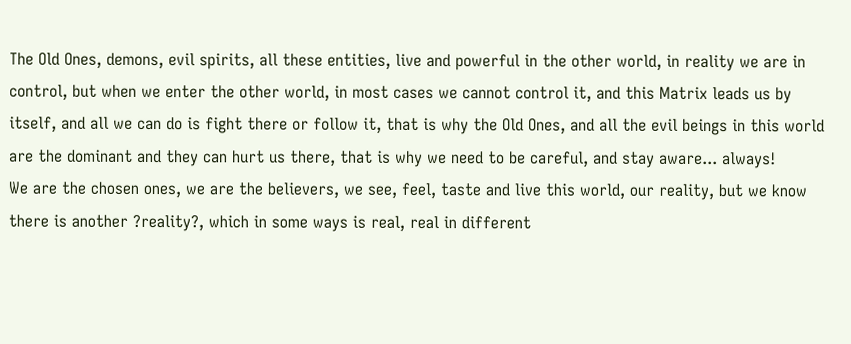The Old Ones, demons, evil spirits, all these entities, live and powerful in the other world, in reality we are in control, but when we enter the other world, in most cases we cannot control it, and this Matrix leads us by itself, and all we can do is fight there or follow it, that is why the Old Ones, and all the evil beings in this world are the dominant and they can hurt us there, that is why we need to be careful, and stay aware... always!
We are the chosen ones, we are the believers, we see, feel, taste and live this world, our reality, but we know there is another ?reality?, which in some ways is real, real in different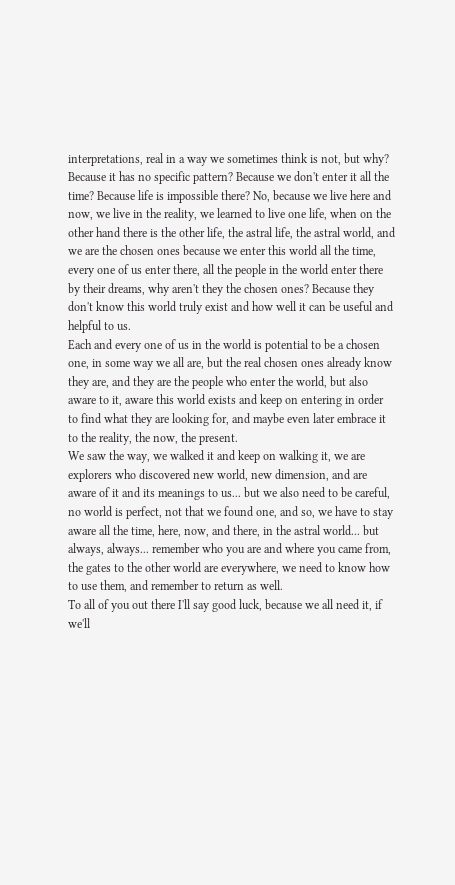interpretations, real in a way we sometimes think is not, but why? Because it has no specific pattern? Because we don't enter it all the time? Because life is impossible there? No, because we live here and now, we live in the reality, we learned to live one life, when on the other hand there is the other life, the astral life, the astral world, and we are the chosen ones because we enter this world all the time, every one of us enter there, all the people in the world enter there by their dreams, why aren't they the chosen ones? Because they don't know this world truly exist and how well it can be useful and helpful to us.
Each and every one of us in the world is potential to be a chosen one, in some way we all are, but the real chosen ones already know they are, and they are the people who enter the world, but also aware to it, aware this world exists and keep on entering in order to find what they are looking for, and maybe even later embrace it to the reality, the now, the present.
We saw the way, we walked it and keep on walking it, we are explorers who discovered new world, new dimension, and are aware of it and its meanings to us... but we also need to be careful, no world is perfect, not that we found one, and so, we have to stay aware all the time, here, now, and there, in the astral world... but always, always... remember who you are and where you came from, the gates to the other world are everywhere, we need to know how to use them, and remember to return as well.
To all of you out there I'll say good luck, because we all need it, if we'll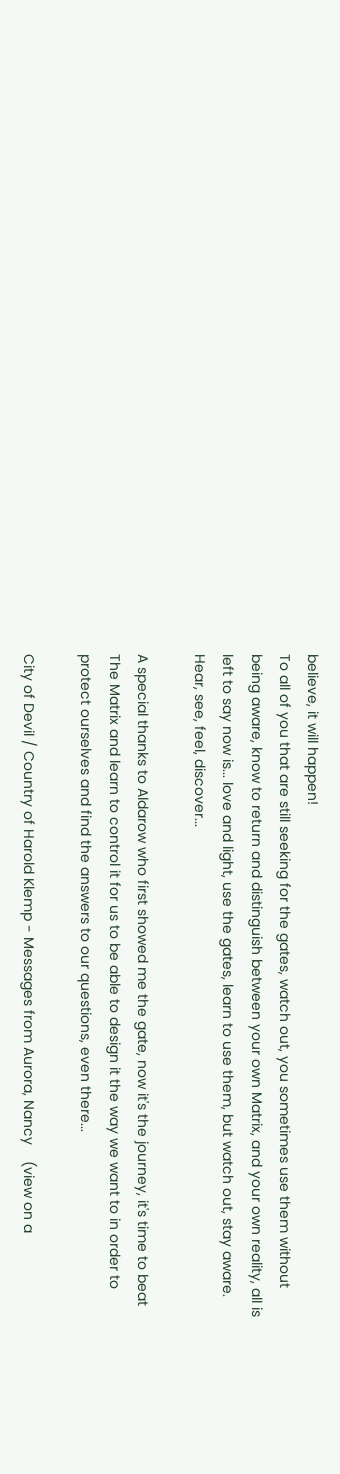believe, it will happen!
To all of you that are still seeking for the gates, watch out, you sometimes use them without being aware, know to return and distinguish between your own Matrix, and your own reality, all is left to say now is... love and light, use the gates, learn to use them, but watch out, stay aware.
Hear, see, feel, discover...

A special thanks to Aldarow who first showed me the gate, now it's the journey, it's time to beat The Matrix and learn to control it for us to be able to design it the way we want to in order to protect ourselves and find the answers to our questions, even there...

City of Devil / Country of Harold Klemp - Messages from Aurora, Nancy    (view on a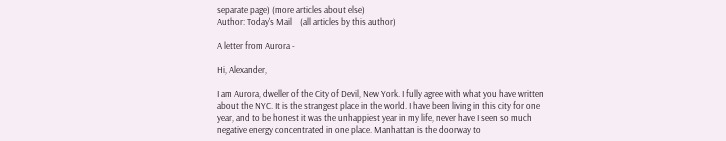separate page) (more articles about else)
Author: Today's Mail    (all articles by this author)

A letter from Aurora -

Hi, Alexander,

I am Aurora, dweller of the City of Devil, New York. I fully agree with what you have written about the NYC. It is the strangest place in the world. I have been living in this city for one year, and to be honest it was the unhappiest year in my life, never have I seen so much negative energy concentrated in one place. Manhattan is the doorway to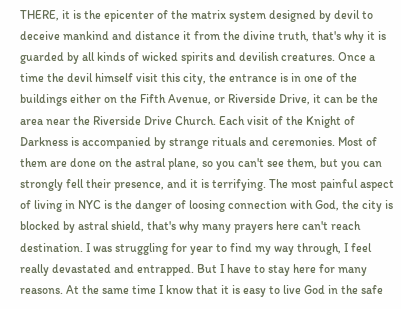THERE, it is the epicenter of the matrix system designed by devil to deceive mankind and distance it from the divine truth, that's why it is guarded by all kinds of wicked spirits and devilish creatures. Once a time the devil himself visit this city, the entrance is in one of the buildings either on the Fifth Avenue, or Riverside Drive, it can be the area near the Riverside Drive Church. Each visit of the Knight of Darkness is accompanied by strange rituals and ceremonies. Most of them are done on the astral plane, so you can't see them, but you can strongly fell their presence, and it is terrifying. The most painful aspect of living in NYC is the danger of loosing connection with God, the city is blocked by astral shield, that's why many prayers here can't reach destination. I was struggling for year to find my way through, I feel really devastated and entrapped. But I have to stay here for many reasons. At the same time I know that it is easy to live God in the safe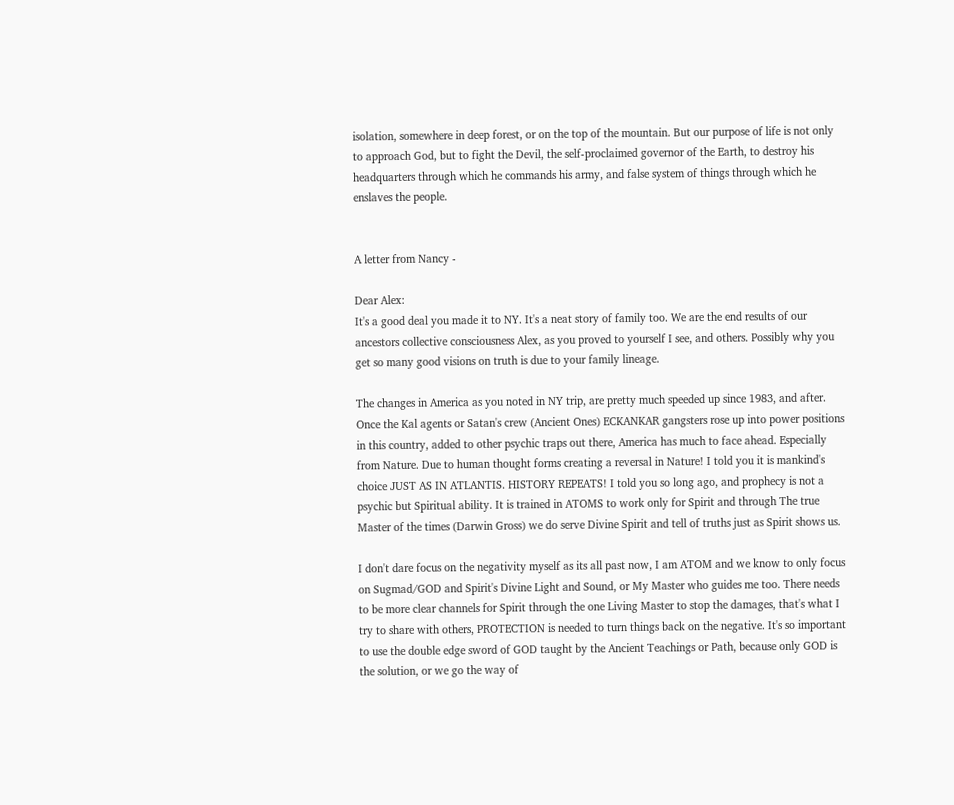isolation, somewhere in deep forest, or on the top of the mountain. But our purpose of life is not only to approach God, but to fight the Devil, the self-proclaimed governor of the Earth, to destroy his headquarters through which he commands his army, and false system of things through which he enslaves the people.


A letter from Nancy -

Dear Alex:
It's a good deal you made it to NY. It's a neat story of family too. We are the end results of our ancestors collective consciousness Alex, as you proved to yourself I see, and others. Possibly why you get so many good visions on truth is due to your family lineage.

The changes in America as you noted in NY trip, are pretty much speeded up since 1983, and after. Once the Kal agents or Satan's crew (Ancient Ones) ECKANKAR gangsters rose up into power positions in this country, added to other psychic traps out there, America has much to face ahead. Especially from Nature. Due to human thought forms creating a reversal in Nature! I told you it is mankind's choice JUST AS IN ATLANTIS. HISTORY REPEATS! I told you so long ago, and prophecy is not a psychic but Spiritual ability. It is trained in ATOMS to work only for Spirit and through The true Master of the times (Darwin Gross) we do serve Divine Spirit and tell of truths just as Spirit shows us.

I don't dare focus on the negativity myself as its all past now, I am ATOM and we know to only focus on Sugmad/GOD and Spirit's Divine Light and Sound, or My Master who guides me too. There needs to be more clear channels for Spirit through the one Living Master to stop the damages, that's what I try to share with others, PROTECTION is needed to turn things back on the negative. It's so important to use the double edge sword of GOD taught by the Ancient Teachings or Path, because only GOD is the solution, or we go the way of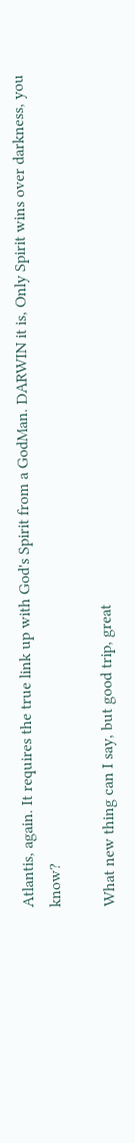Atlantis, again. It requires the true link up with God's Spirit from a GodMan. DARWIN it is, Only Spirit wins over darkness, you know?

What new thing can I say, but good trip, great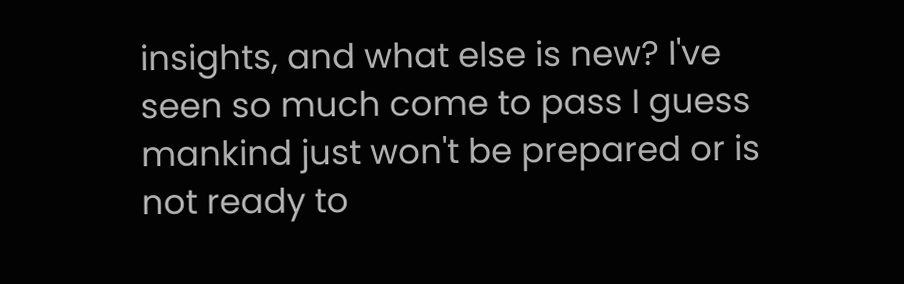insights, and what else is new? I've seen so much come to pass I guess mankind just won't be prepared or is not ready to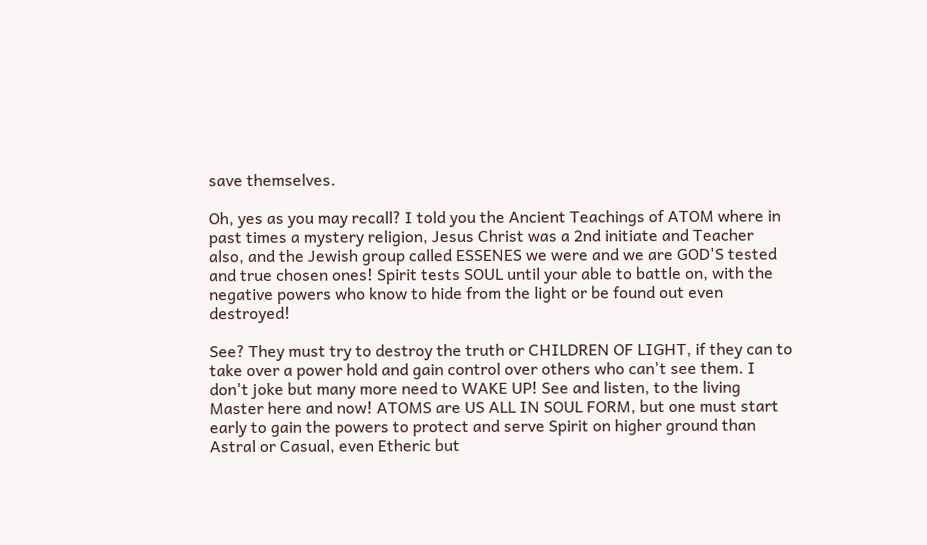save themselves.

Oh, yes as you may recall? I told you the Ancient Teachings of ATOM where in past times a mystery religion, Jesus Christ was a 2nd initiate and Teacher also, and the Jewish group called ESSENES we were and we are GOD'S tested and true chosen ones! Spirit tests SOUL until your able to battle on, with the negative powers who know to hide from the light or be found out even destroyed!

See? They must try to destroy the truth or CHILDREN OF LIGHT, if they can to take over a power hold and gain control over others who can't see them. I don't joke but many more need to WAKE UP! See and listen, to the living Master here and now! ATOMS are US ALL IN SOUL FORM, but one must start early to gain the powers to protect and serve Spirit on higher ground than Astral or Casual, even Etheric but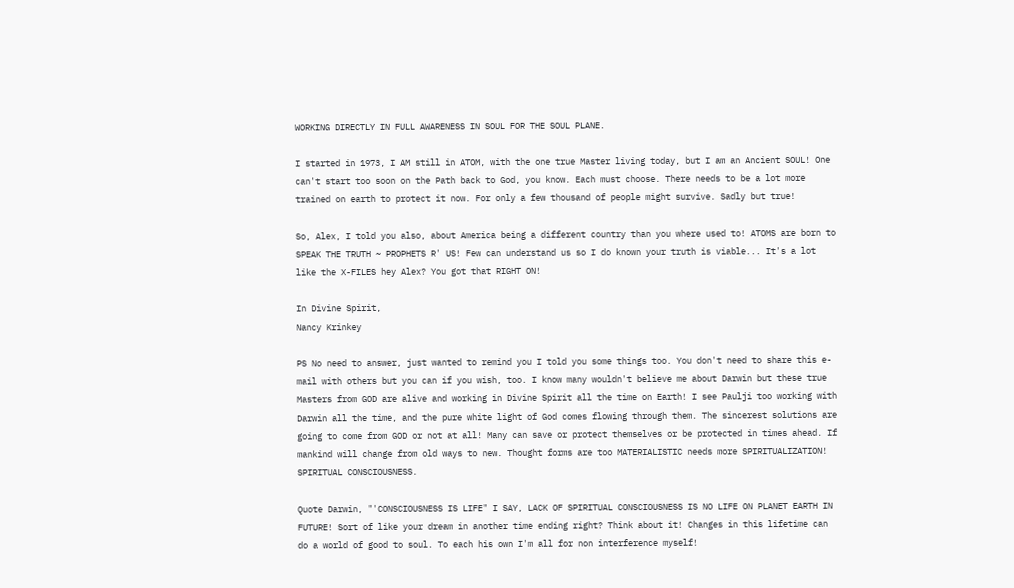WORKING DIRECTLY IN FULL AWARENESS IN SOUL FOR THE SOUL PLANE.

I started in 1973, I AM still in ATOM, with the one true Master living today, but I am an Ancient SOUL! One can't start too soon on the Path back to God, you know. Each must choose. There needs to be a lot more trained on earth to protect it now. For only a few thousand of people might survive. Sadly but true!

So, Alex, I told you also, about America being a different country than you where used to! ATOMS are born to SPEAK THE TRUTH ~ PROPHETS R' US! Few can understand us so I do known your truth is viable... It's a lot like the X-FILES hey Alex? You got that RIGHT ON!

In Divine Spirit,
Nancy Krinkey

PS No need to answer, just wanted to remind you I told you some things too. You don't need to share this e-mail with others but you can if you wish, too. I know many wouldn't believe me about Darwin but these true Masters from GOD are alive and working in Divine Spirit all the time on Earth! I see Paulji too working with Darwin all the time, and the pure white light of God comes flowing through them. The sincerest solutions are going to come from GOD or not at all! Many can save or protect themselves or be protected in times ahead. If mankind will change from old ways to new. Thought forms are too MATERIALISTIC needs more SPIRITUALIZATION! SPIRITUAL CONSCIOUSNESS.

Quote Darwin, "'CONSCIOUSNESS IS LIFE" I SAY, LACK OF SPIRITUAL CONSCIOUSNESS IS NO LIFE ON PLANET EARTH IN FUTURE! Sort of like your dream in another time ending right? Think about it! Changes in this lifetime can do a world of good to soul. To each his own I'm all for non interference myself!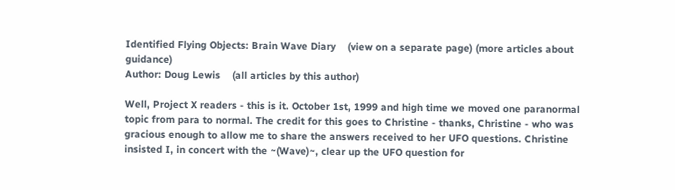Identified Flying Objects: Brain Wave Diary    (view on a separate page) (more articles about guidance)
Author: Doug Lewis    (all articles by this author)

Well, Project X readers - this is it. October 1st, 1999 and high time we moved one paranormal topic from para to normal. The credit for this goes to Christine - thanks, Christine - who was gracious enough to allow me to share the answers received to her UFO questions. Christine insisted I, in concert with the ~(Wave)~, clear up the UFO question for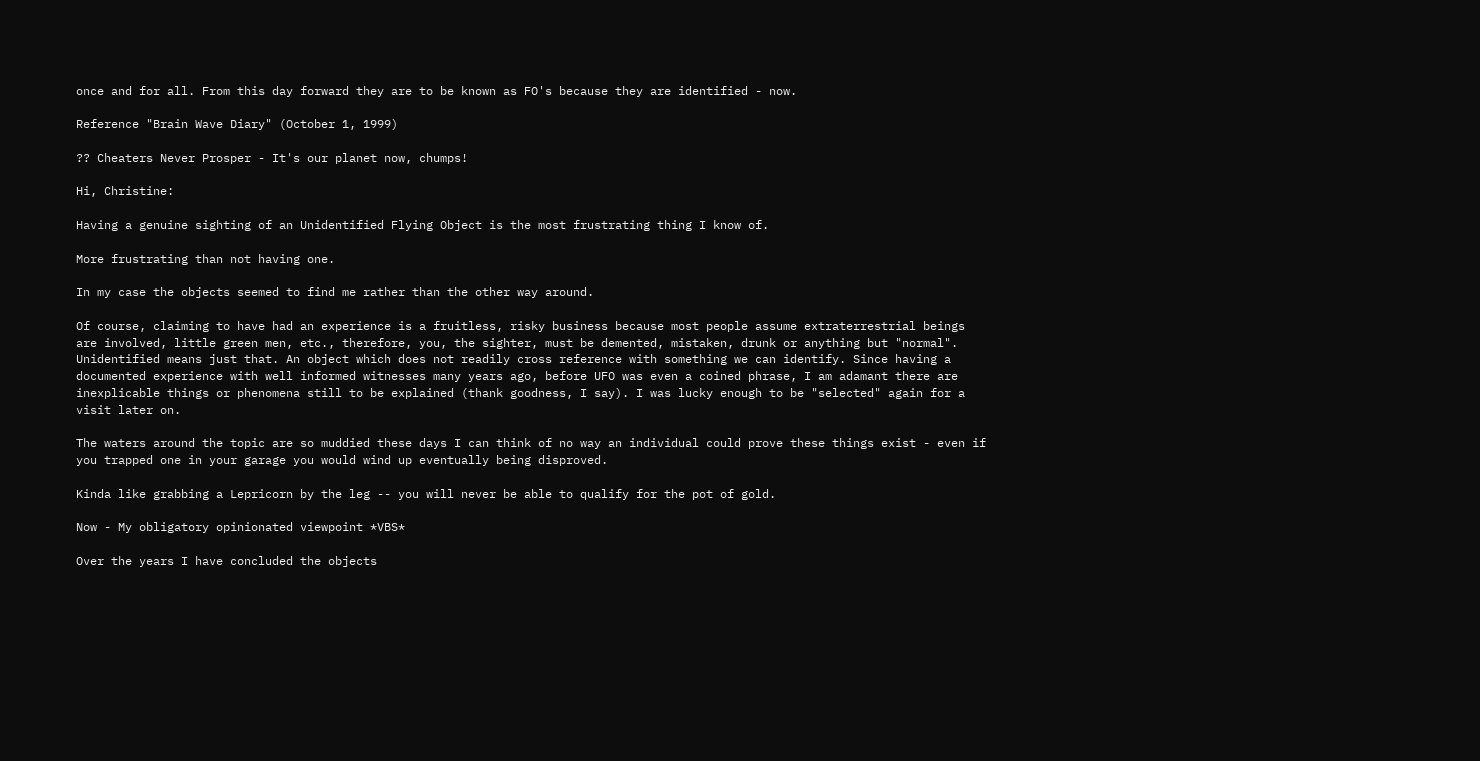once and for all. From this day forward they are to be known as FO's because they are identified - now.

Reference "Brain Wave Diary" (October 1, 1999)

?? Cheaters Never Prosper - It's our planet now, chumps!

Hi, Christine:

Having a genuine sighting of an Unidentified Flying Object is the most frustrating thing I know of.

More frustrating than not having one.

In my case the objects seemed to find me rather than the other way around.

Of course, claiming to have had an experience is a fruitless, risky business because most people assume extraterrestrial beings are involved, little green men, etc., therefore, you, the sighter, must be demented, mistaken, drunk or anything but "normal". Unidentified means just that. An object which does not readily cross reference with something we can identify. Since having a documented experience with well informed witnesses many years ago, before UFO was even a coined phrase, I am adamant there are inexplicable things or phenomena still to be explained (thank goodness, I say). I was lucky enough to be "selected" again for a visit later on.

The waters around the topic are so muddied these days I can think of no way an individual could prove these things exist - even if you trapped one in your garage you would wind up eventually being disproved.

Kinda like grabbing a Lepricorn by the leg -- you will never be able to qualify for the pot of gold.

Now - My obligatory opinionated viewpoint *VBS*

Over the years I have concluded the objects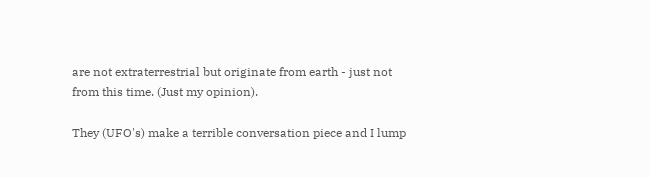are not extraterrestrial but originate from earth - just not from this time. (Just my opinion).

They (UFO's) make a terrible conversation piece and I lump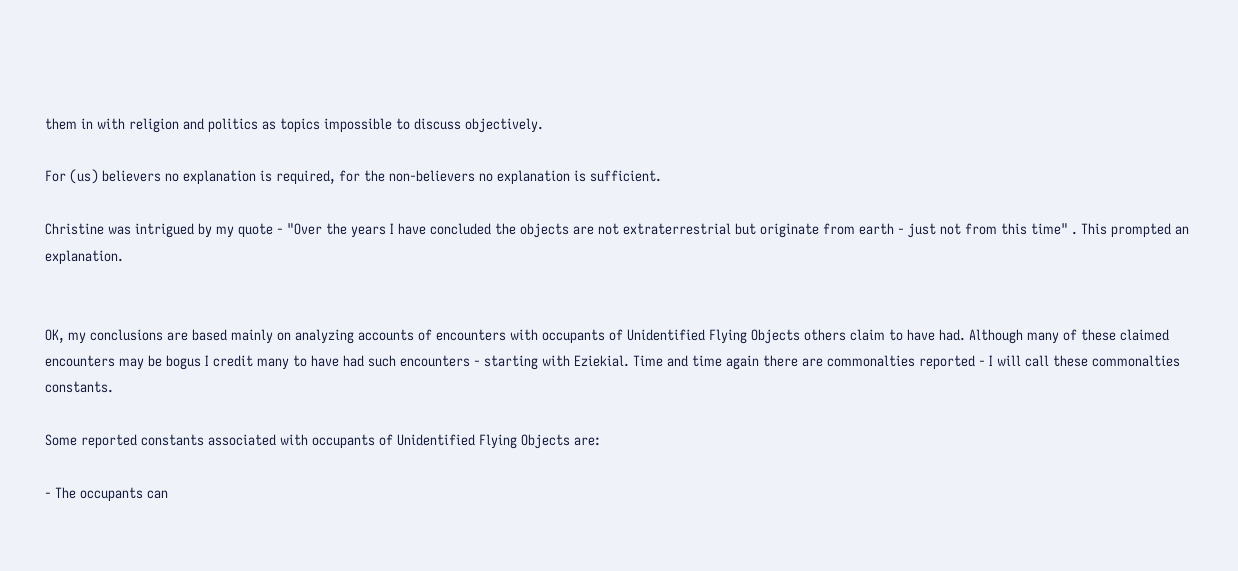them in with religion and politics as topics impossible to discuss objectively.

For (us) believers no explanation is required, for the non-believers no explanation is sufficient.

Christine was intrigued by my quote - "Over the years I have concluded the objects are not extraterrestrial but originate from earth - just not from this time" . This prompted an explanation.


OK, my conclusions are based mainly on analyzing accounts of encounters with occupants of Unidentified Flying Objects others claim to have had. Although many of these claimed encounters may be bogus I credit many to have had such encounters - starting with Eziekial. Time and time again there are commonalties reported - I will call these commonalties constants.

Some reported constants associated with occupants of Unidentified Flying Objects are:

- The occupants can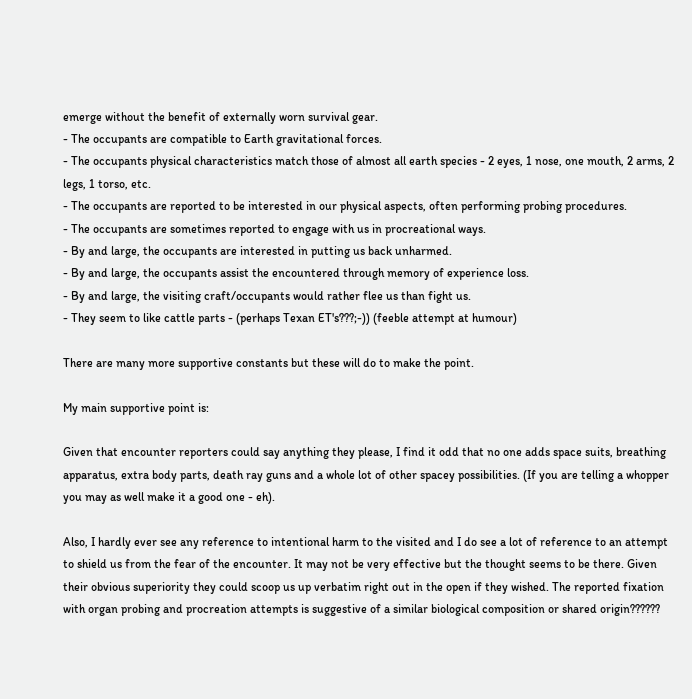emerge without the benefit of externally worn survival gear.
- The occupants are compatible to Earth gravitational forces.
- The occupants physical characteristics match those of almost all earth species - 2 eyes, 1 nose, one mouth, 2 arms, 2 legs, 1 torso, etc.
- The occupants are reported to be interested in our physical aspects, often performing probing procedures.
- The occupants are sometimes reported to engage with us in procreational ways.
- By and large, the occupants are interested in putting us back unharmed.
- By and large, the occupants assist the encountered through memory of experience loss.
- By and large, the visiting craft/occupants would rather flee us than fight us.
- They seem to like cattle parts - (perhaps Texan ET's???;-)) (feeble attempt at humour)

There are many more supportive constants but these will do to make the point.

My main supportive point is:

Given that encounter reporters could say anything they please, I find it odd that no one adds space suits, breathing apparatus, extra body parts, death ray guns and a whole lot of other spacey possibilities. (If you are telling a whopper you may as well make it a good one - eh).

Also, I hardly ever see any reference to intentional harm to the visited and I do see a lot of reference to an attempt to shield us from the fear of the encounter. It may not be very effective but the thought seems to be there. Given their obvious superiority they could scoop us up verbatim right out in the open if they wished. The reported fixation with organ probing and procreation attempts is suggestive of a similar biological composition or shared origin??????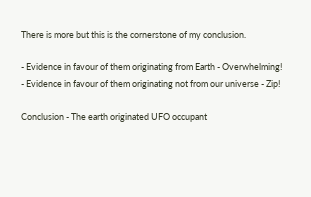There is more but this is the cornerstone of my conclusion.

- Evidence in favour of them originating from Earth - Overwhelming!
- Evidence in favour of them originating not from our universe - Zip!

Conclusion - The earth originated UFO occupant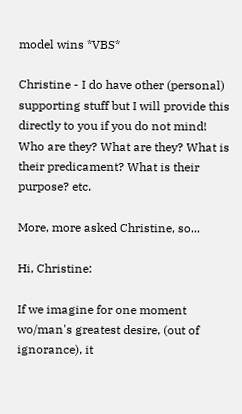model wins *VBS*

Christine - I do have other (personal) supporting stuff but I will provide this directly to you if you do not mind! Who are they? What are they? What is their predicament? What is their purpose? etc.

More, more asked Christine, so...

Hi, Christine:

If we imagine for one moment wo/man's greatest desire, (out of ignorance), it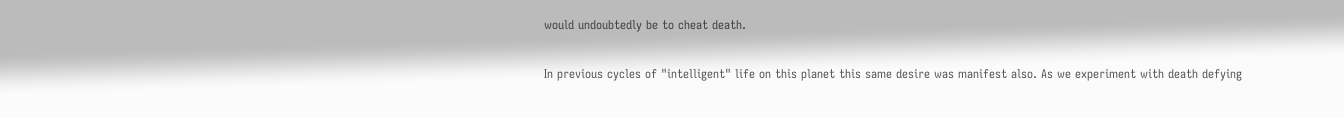would undoubtedly be to cheat death.

In previous cycles of "intelligent" life on this planet this same desire was manifest also. As we experiment with death defying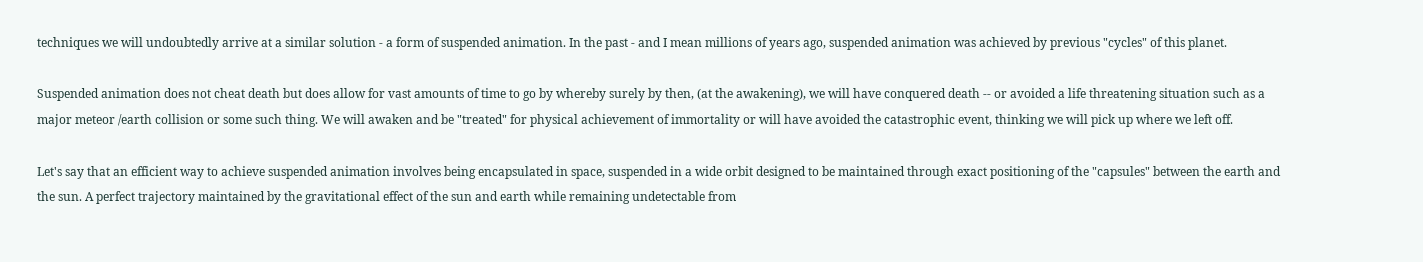techniques we will undoubtedly arrive at a similar solution - a form of suspended animation. In the past - and I mean millions of years ago, suspended animation was achieved by previous "cycles" of this planet.

Suspended animation does not cheat death but does allow for vast amounts of time to go by whereby surely by then, (at the awakening), we will have conquered death -- or avoided a life threatening situation such as a major meteor /earth collision or some such thing. We will awaken and be "treated" for physical achievement of immortality or will have avoided the catastrophic event, thinking we will pick up where we left off.

Let's say that an efficient way to achieve suspended animation involves being encapsulated in space, suspended in a wide orbit designed to be maintained through exact positioning of the "capsules" between the earth and the sun. A perfect trajectory maintained by the gravitational effect of the sun and earth while remaining undetectable from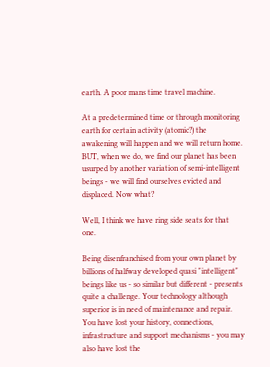earth. A poor mans time travel machine.

At a predetermined time or through monitoring earth for certain activity (atomic?) the awakening will happen and we will return home. BUT, when we do, we find our planet has been usurped by another variation of semi-intelligent beings - we will find ourselves evicted and displaced. Now what?

Well, I think we have ring side seats for that one.

Being disenfranchised from your own planet by billions of halfway developed quasi "intelligent" beings like us - so similar but different - presents quite a challenge. Your technology although superior is in need of maintenance and repair. You have lost your history, connections, infrastructure and support mechanisms - you may also have lost the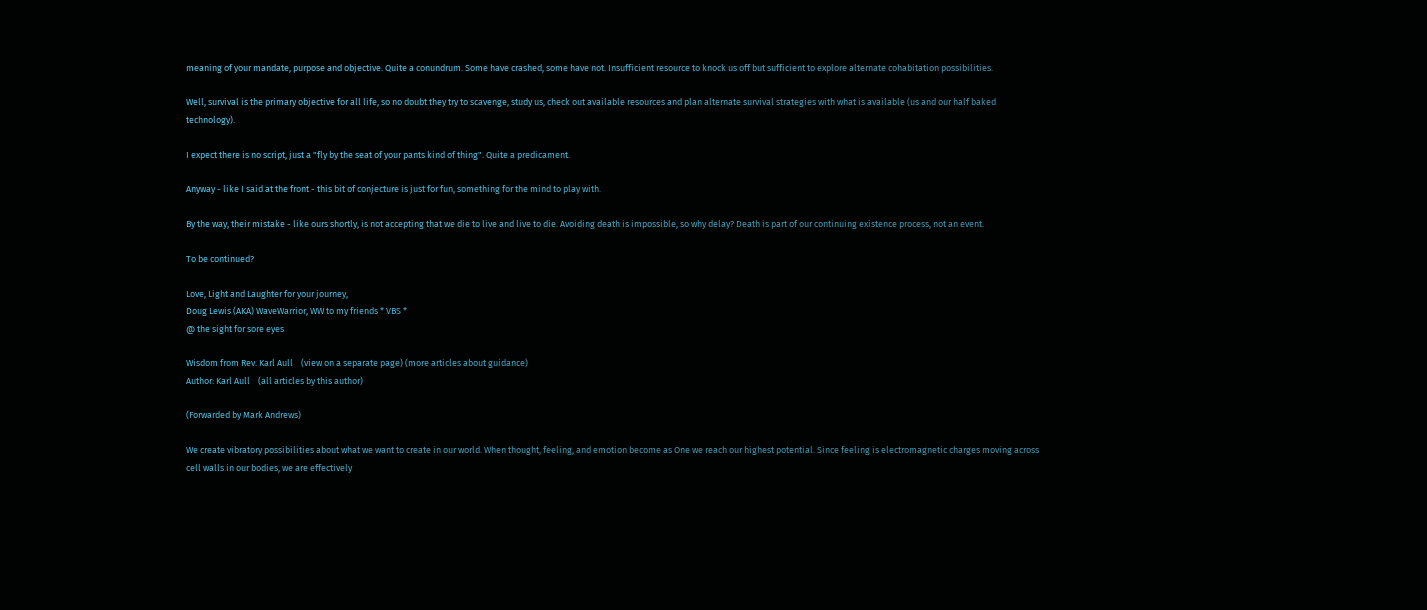meaning of your mandate, purpose and objective. Quite a conundrum. Some have crashed, some have not. Insufficient resource to knock us off but sufficient to explore alternate cohabitation possibilities.

Well, survival is the primary objective for all life, so no doubt they try to scavenge, study us, check out available resources and plan alternate survival strategies with what is available (us and our half baked technology).

I expect there is no script, just a "fly by the seat of your pants kind of thing". Quite a predicament.

Anyway - like I said at the front - this bit of conjecture is just for fun, something for the mind to play with.

By the way, their mistake - like ours shortly, is not accepting that we die to live and live to die. Avoiding death is impossible, so why delay? Death is part of our continuing existence process, not an event.

To be continued?

Love, Light and Laughter for your journey,
Doug Lewis (AKA) WaveWarrior, WW to my friends * VBS *
@ the sight for sore eyes

Wisdom from Rev. Karl Aull    (view on a separate page) (more articles about guidance)
Author: Karl Aull    (all articles by this author)

(Forwarded by Mark Andrews)

We create vibratory possibilities about what we want to create in our world. When thought, feeling, and emotion become as One we reach our highest potential. Since feeling is electromagnetic charges moving across cell walls in our bodies, we are effectively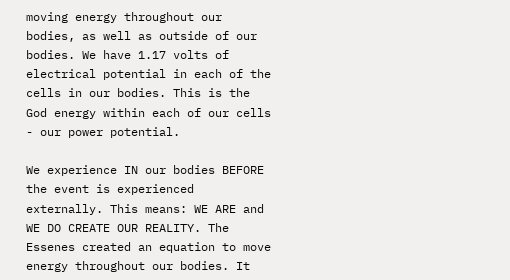moving energy throughout our bodies, as well as outside of our bodies. We have 1.17 volts of electrical potential in each of the cells in our bodies. This is the God energy within each of our cells - our power potential.

We experience IN our bodies BEFORE the event is experienced externally. This means: WE ARE and WE DO CREATE OUR REALITY. The Essenes created an equation to move energy throughout our bodies. It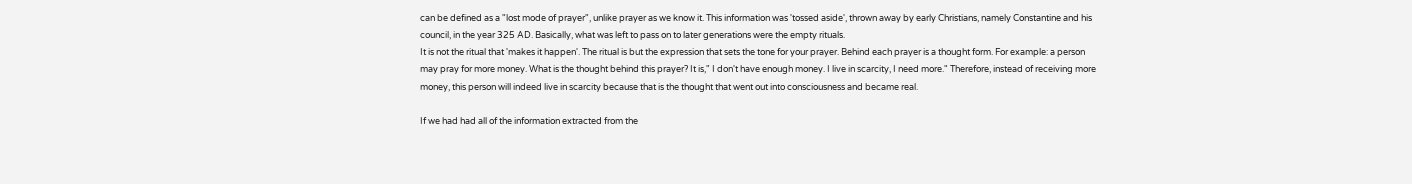can be defined as a "lost mode of prayer", unlike prayer as we know it. This information was 'tossed aside', thrown away by early Christians, namely Constantine and his council, in the year 325 AD. Basically, what was left to pass on to later generations were the empty rituals.
It is not the ritual that 'makes it happen'. The ritual is but the expression that sets the tone for your prayer. Behind each prayer is a thought form. For example: a person may pray for more money. What is the thought behind this prayer? It is," I don't have enough money. I live in scarcity, I need more." Therefore, instead of receiving more money, this person will indeed live in scarcity because that is the thought that went out into consciousness and became real.

If we had had all of the information extracted from the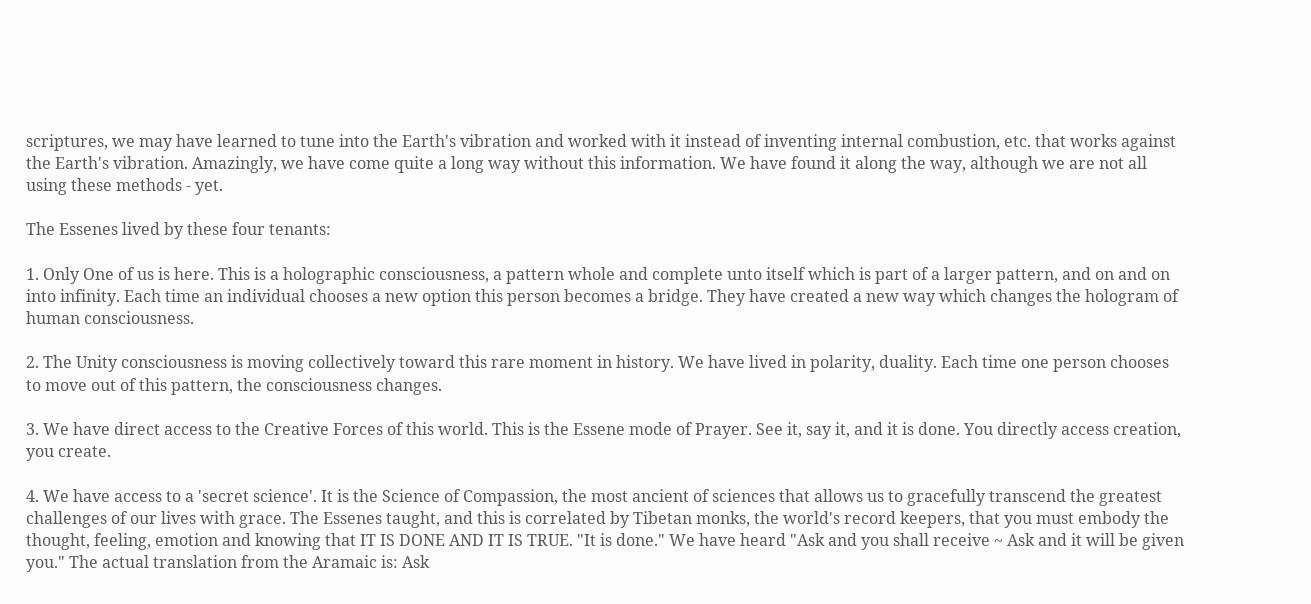scriptures, we may have learned to tune into the Earth's vibration and worked with it instead of inventing internal combustion, etc. that works against the Earth's vibration. Amazingly, we have come quite a long way without this information. We have found it along the way, although we are not all using these methods - yet.

The Essenes lived by these four tenants:

1. Only One of us is here. This is a holographic consciousness, a pattern whole and complete unto itself which is part of a larger pattern, and on and on into infinity. Each time an individual chooses a new option this person becomes a bridge. They have created a new way which changes the hologram of human consciousness.

2. The Unity consciousness is moving collectively toward this rare moment in history. We have lived in polarity, duality. Each time one person chooses to move out of this pattern, the consciousness changes.

3. We have direct access to the Creative Forces of this world. This is the Essene mode of Prayer. See it, say it, and it is done. You directly access creation, you create.

4. We have access to a 'secret science'. It is the Science of Compassion, the most ancient of sciences that allows us to gracefully transcend the greatest challenges of our lives with grace. The Essenes taught, and this is correlated by Tibetan monks, the world's record keepers, that you must embody the thought, feeling, emotion and knowing that IT IS DONE AND IT IS TRUE. "It is done." We have heard "Ask and you shall receive ~ Ask and it will be given you." The actual translation from the Aramaic is: Ask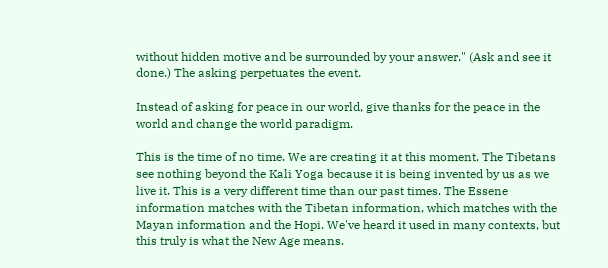without hidden motive and be surrounded by your answer." (Ask and see it done.) The asking perpetuates the event.

Instead of asking for peace in our world, give thanks for the peace in the world and change the world paradigm.

This is the time of no time. We are creating it at this moment. The Tibetans see nothing beyond the Kali Yoga because it is being invented by us as we live it. This is a very different time than our past times. The Essene information matches with the Tibetan information, which matches with the Mayan information and the Hopi. We've heard it used in many contexts, but this truly is what the New Age means.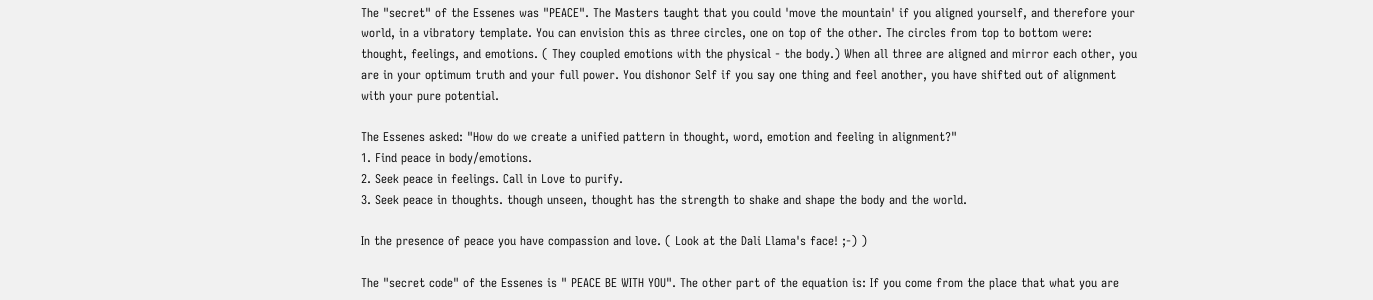The "secret" of the Essenes was "PEACE". The Masters taught that you could 'move the mountain' if you aligned yourself, and therefore your world, in a vibratory template. You can envision this as three circles, one on top of the other. The circles from top to bottom were: thought, feelings, and emotions. ( They coupled emotions with the physical - the body.) When all three are aligned and mirror each other, you are in your optimum truth and your full power. You dishonor Self if you say one thing and feel another, you have shifted out of alignment with your pure potential.

The Essenes asked: "How do we create a unified pattern in thought, word, emotion and feeling in alignment?"
1. Find peace in body/emotions.
2. Seek peace in feelings. Call in Love to purify.
3. Seek peace in thoughts. though unseen, thought has the strength to shake and shape the body and the world.

In the presence of peace you have compassion and love. ( Look at the Dali Llama's face! ;-) )

The "secret code" of the Essenes is " PEACE BE WITH YOU". The other part of the equation is: If you come from the place that what you are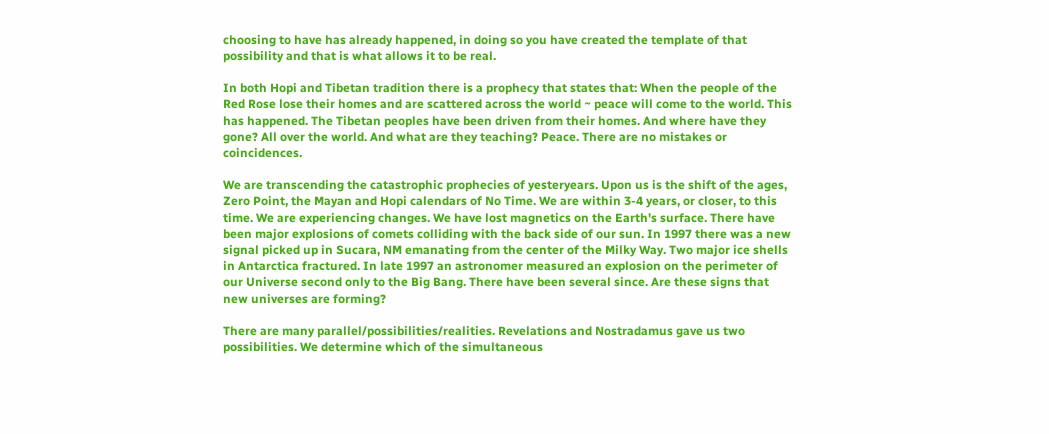choosing to have has already happened, in doing so you have created the template of that possibility and that is what allows it to be real.

In both Hopi and Tibetan tradition there is a prophecy that states that: When the people of the Red Rose lose their homes and are scattered across the world ~ peace will come to the world. This has happened. The Tibetan peoples have been driven from their homes. And where have they gone? All over the world. And what are they teaching? Peace. There are no mistakes or coincidences.

We are transcending the catastrophic prophecies of yesteryears. Upon us is the shift of the ages, Zero Point, the Mayan and Hopi calendars of No Time. We are within 3-4 years, or closer, to this time. We are experiencing changes. We have lost magnetics on the Earth's surface. There have been major explosions of comets colliding with the back side of our sun. In 1997 there was a new signal picked up in Sucara, NM emanating from the center of the Milky Way. Two major ice shells in Antarctica fractured. In late 1997 an astronomer measured an explosion on the perimeter of our Universe second only to the Big Bang. There have been several since. Are these signs that new universes are forming?

There are many parallel/possibilities/realities. Revelations and Nostradamus gave us two possibilities. We determine which of the simultaneous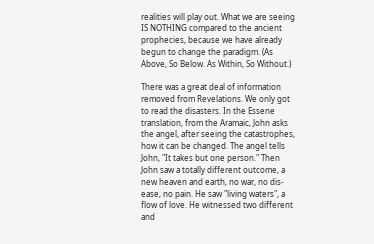realities will play out. What we are seeing IS NOTHING compared to the ancient prophecies, because we have already begun to change the paradigm. (As Above, So Below. As Within, So Without.)

There was a great deal of information removed from Revelations. We only got to read the disasters. In the Essene translation, from the Aramaic, John asks the angel, after seeing the catastrophes, how it can be changed. The angel tells John, "It takes but one person." Then John saw a totally different outcome, a new heaven and earth, no war, no dis-ease, no pain. He saw "living waters", a flow of love. He witnessed two different and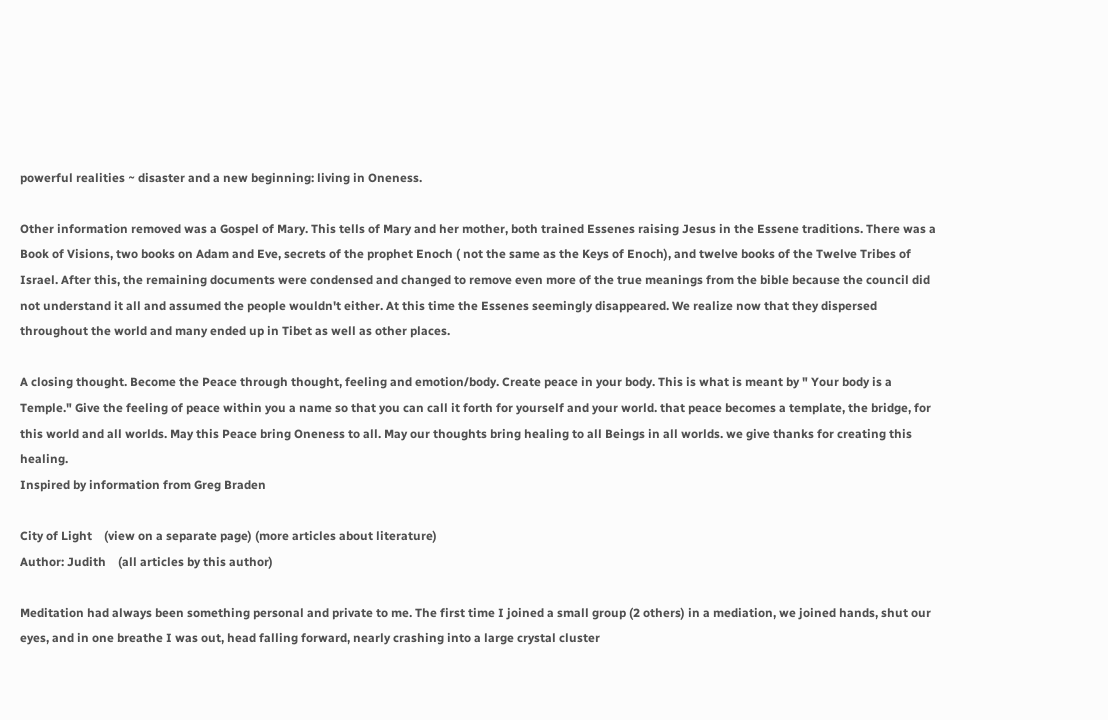powerful realities ~ disaster and a new beginning: living in Oneness.

Other information removed was a Gospel of Mary. This tells of Mary and her mother, both trained Essenes raising Jesus in the Essene traditions. There was a Book of Visions, two books on Adam and Eve, secrets of the prophet Enoch ( not the same as the Keys of Enoch), and twelve books of the Twelve Tribes of Israel. After this, the remaining documents were condensed and changed to remove even more of the true meanings from the bible because the council did not understand it all and assumed the people wouldn't either. At this time the Essenes seemingly disappeared. We realize now that they dispersed throughout the world and many ended up in Tibet as well as other places.

A closing thought. Become the Peace through thought, feeling and emotion/body. Create peace in your body. This is what is meant by " Your body is a Temple." Give the feeling of peace within you a name so that you can call it forth for yourself and your world. that peace becomes a template, the bridge, for this world and all worlds. May this Peace bring Oneness to all. May our thoughts bring healing to all Beings in all worlds. we give thanks for creating this healing.
Inspired by information from Greg Braden

City of Light    (view on a separate page) (more articles about literature)
Author: Judith    (all articles by this author)

Meditation had always been something personal and private to me. The first time I joined a small group (2 others) in a mediation, we joined hands, shut our eyes, and in one breathe I was out, head falling forward, nearly crashing into a large crystal cluster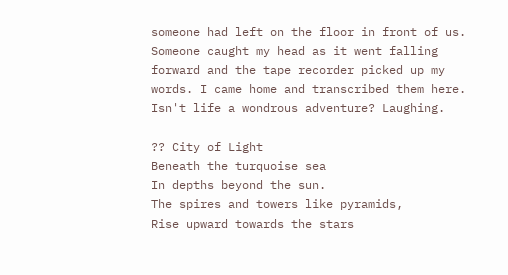someone had left on the floor in front of us. Someone caught my head as it went falling forward and the tape recorder picked up my words. I came home and transcribed them here. Isn't life a wondrous adventure? Laughing.

?? City of Light
Beneath the turquoise sea
In depths beyond the sun.
The spires and towers like pyramids,
Rise upward towards the stars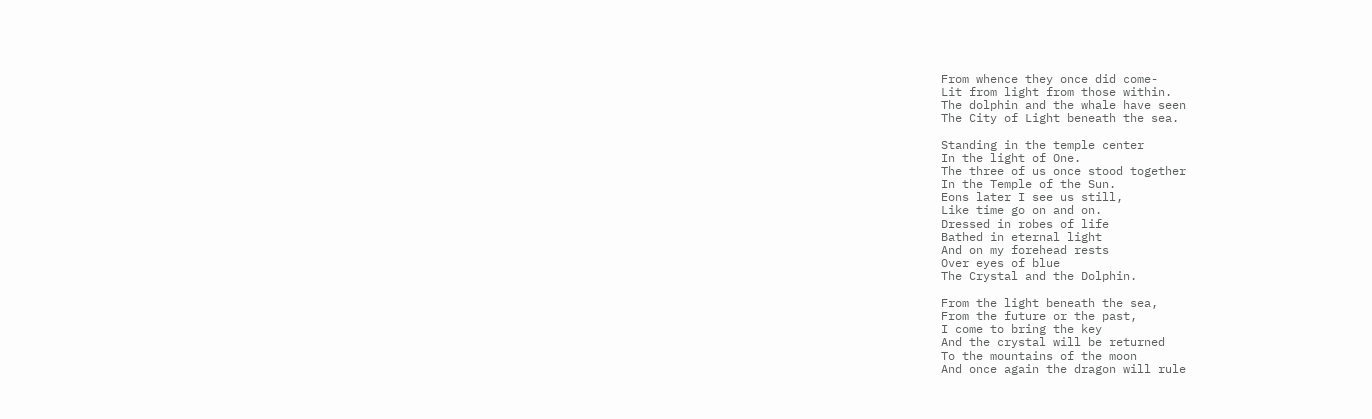From whence they once did come-
Lit from light from those within.
The dolphin and the whale have seen
The City of Light beneath the sea.

Standing in the temple center
In the light of One.
The three of us once stood together
In the Temple of the Sun.
Eons later I see us still,
Like time go on and on.
Dressed in robes of life
Bathed in eternal light
And on my forehead rests
Over eyes of blue
The Crystal and the Dolphin.

From the light beneath the sea,
From the future or the past,
I come to bring the key
And the crystal will be returned
To the mountains of the moon
And once again the dragon will rule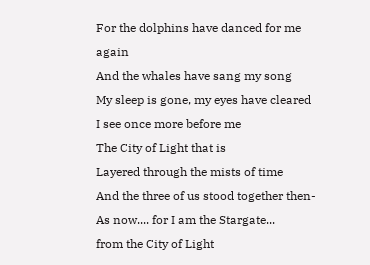For the dolphins have danced for me again
And the whales have sang my song
My sleep is gone, my eyes have cleared
I see once more before me
The City of Light that is
Layered through the mists of time
And the three of us stood together then-
As now.... for I am the Stargate...
from the City of Light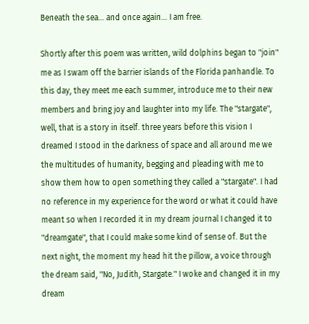Beneath the sea... and once again... I am free.

Shortly after this poem was written, wild dolphins began to "join" me as I swam off the barrier islands of the Florida panhandle. To this day, they meet me each summer, introduce me to their new members and bring joy and laughter into my life. The "stargate", well, that is a story in itself. three years before this vision I dreamed I stood in the darkness of space and all around me we the multitudes of humanity, begging and pleading with me to show them how to open something they called a "stargate". I had no reference in my experience for the word or what it could have meant so when I recorded it in my dream journal I changed it to "dreamgate", that I could make some kind of sense of. But the next night, the moment my head hit the pillow, a voice through the dream said, "No, Judith, Stargate." I woke and changed it in my dream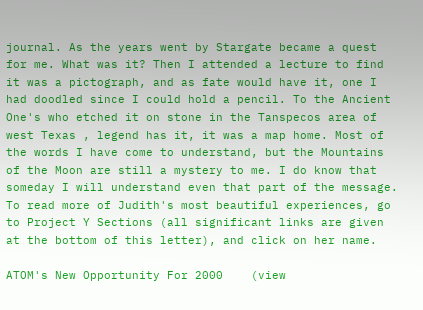journal. As the years went by Stargate became a quest for me. What was it? Then I attended a lecture to find it was a pictograph, and as fate would have it, one I had doodled since I could hold a pencil. To the Ancient One's who etched it on stone in the Tanspecos area of west Texas , legend has it, it was a map home. Most of the words I have come to understand, but the Mountains of the Moon are still a mystery to me. I do know that someday I will understand even that part of the message.
To read more of Judith's most beautiful experiences, go to Project Y Sections (all significant links are given at the bottom of this letter), and click on her name.

ATOM's New Opportunity For 2000    (view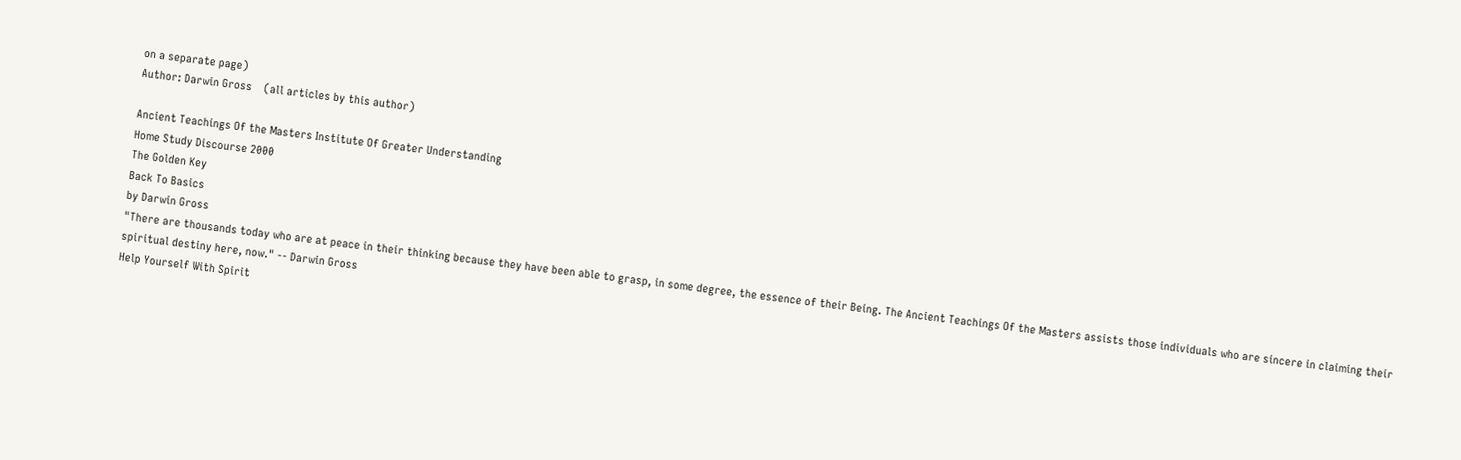on a separate page)
Author: Darwin Gross    (all articles by this author)

Ancient Teachings Of the Masters Institute Of Greater Understanding
Home Study Discourse 2000
The Golden Key
Back To Basics
by Darwin Gross
"There are thousands today who are at peace in their thinking because they have been able to grasp, in some degree, the essence of their Being. The Ancient Teachings Of the Masters assists those individuals who are sincere in claiming their spiritual destiny here, now." -- Darwin Gross
Help Yourself With Spirit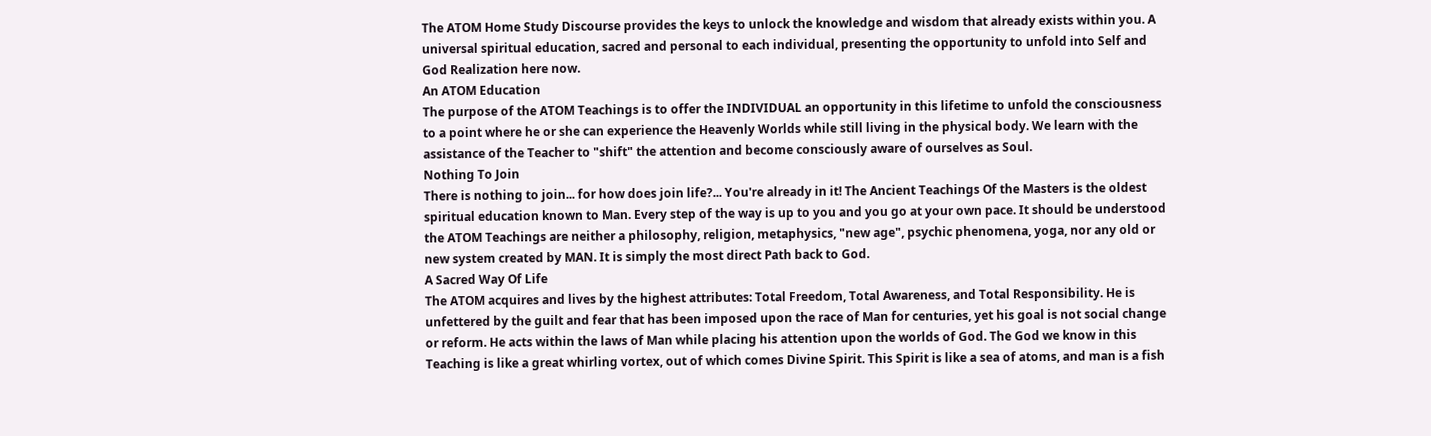The ATOM Home Study Discourse provides the keys to unlock the knowledge and wisdom that already exists within you. A universal spiritual education, sacred and personal to each individual, presenting the opportunity to unfold into Self and God Realization here now.
An ATOM Education
The purpose of the ATOM Teachings is to offer the INDIVIDUAL an opportunity in this lifetime to unfold the consciousness to a point where he or she can experience the Heavenly Worlds while still living in the physical body. We learn with the assistance of the Teacher to "shift" the attention and become consciously aware of ourselves as Soul.
Nothing To Join
There is nothing to join... for how does join life?... You're already in it! The Ancient Teachings Of the Masters is the oldest spiritual education known to Man. Every step of the way is up to you and you go at your own pace. It should be understood the ATOM Teachings are neither a philosophy, religion, metaphysics, "new age", psychic phenomena, yoga, nor any old or new system created by MAN. It is simply the most direct Path back to God.
A Sacred Way Of Life
The ATOM acquires and lives by the highest attributes: Total Freedom, Total Awareness, and Total Responsibility. He is unfettered by the guilt and fear that has been imposed upon the race of Man for centuries, yet his goal is not social change or reform. He acts within the laws of Man while placing his attention upon the worlds of God. The God we know in this Teaching is like a great whirling vortex, out of which comes Divine Spirit. This Spirit is like a sea of atoms, and man is a fish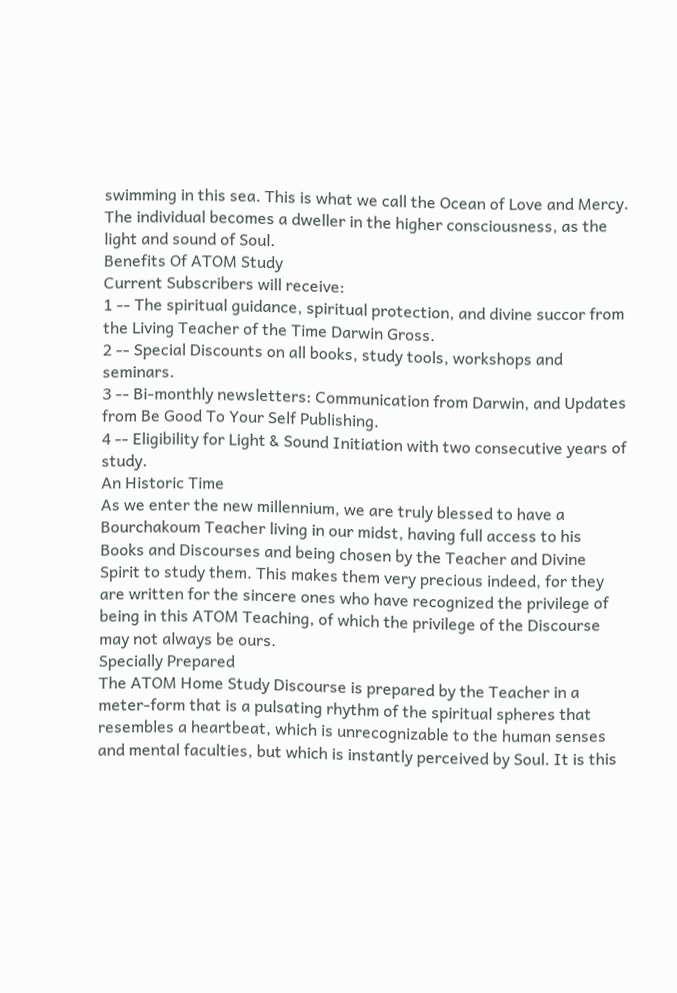swimming in this sea. This is what we call the Ocean of Love and Mercy. The individual becomes a dweller in the higher consciousness, as the light and sound of Soul.
Benefits Of ATOM Study
Current Subscribers will receive:
1 -- The spiritual guidance, spiritual protection, and divine succor from the Living Teacher of the Time Darwin Gross.
2 -- Special Discounts on all books, study tools, workshops and seminars.
3 -- Bi-monthly newsletters: Communication from Darwin, and Updates from Be Good To Your Self Publishing.
4 -- Eligibility for Light & Sound Initiation with two consecutive years of study.
An Historic Time
As we enter the new millennium, we are truly blessed to have a Bourchakoum Teacher living in our midst, having full access to his Books and Discourses and being chosen by the Teacher and Divine Spirit to study them. This makes them very precious indeed, for they are written for the sincere ones who have recognized the privilege of being in this ATOM Teaching, of which the privilege of the Discourse may not always be ours.
Specially Prepared
The ATOM Home Study Discourse is prepared by the Teacher in a meter-form that is a pulsating rhythm of the spiritual spheres that resembles a heartbeat, which is unrecognizable to the human senses and mental faculties, but which is instantly perceived by Soul. It is this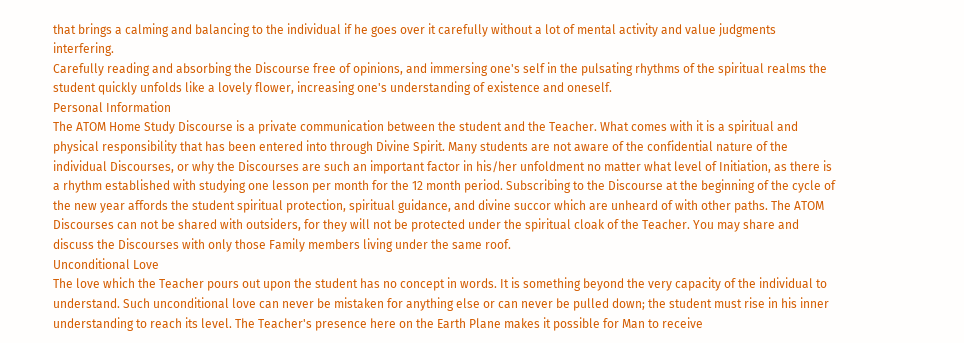that brings a calming and balancing to the individual if he goes over it carefully without a lot of mental activity and value judgments interfering.
Carefully reading and absorbing the Discourse free of opinions, and immersing one's self in the pulsating rhythms of the spiritual realms the student quickly unfolds like a lovely flower, increasing one's understanding of existence and oneself.
Personal Information
The ATOM Home Study Discourse is a private communication between the student and the Teacher. What comes with it is a spiritual and physical responsibility that has been entered into through Divine Spirit. Many students are not aware of the confidential nature of the individual Discourses, or why the Discourses are such an important factor in his/her unfoldment no matter what level of Initiation, as there is a rhythm established with studying one lesson per month for the 12 month period. Subscribing to the Discourse at the beginning of the cycle of the new year affords the student spiritual protection, spiritual guidance, and divine succor which are unheard of with other paths. The ATOM Discourses can not be shared with outsiders, for they will not be protected under the spiritual cloak of the Teacher. You may share and discuss the Discourses with only those Family members living under the same roof.
Unconditional Love
The love which the Teacher pours out upon the student has no concept in words. It is something beyond the very capacity of the individual to understand. Such unconditional love can never be mistaken for anything else or can never be pulled down; the student must rise in his inner understanding to reach its level. The Teacher's presence here on the Earth Plane makes it possible for Man to receive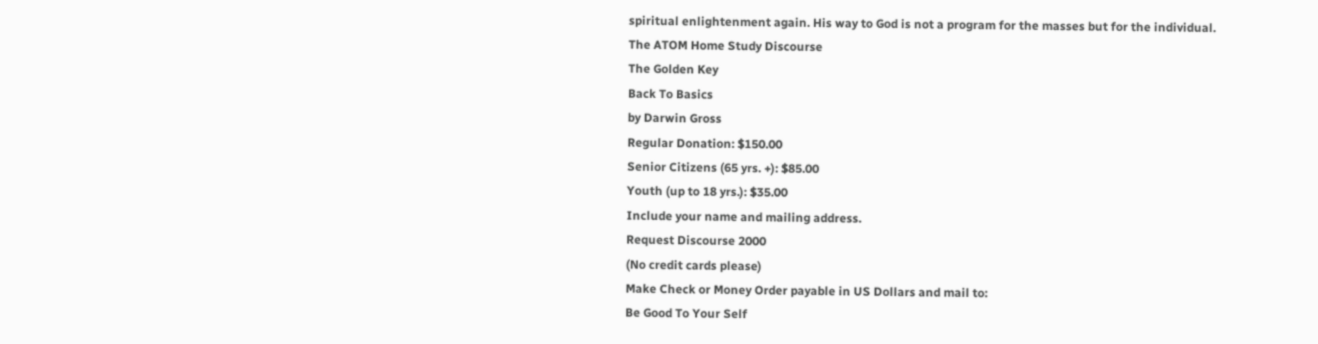spiritual enlightenment again. His way to God is not a program for the masses but for the individual.
The ATOM Home Study Discourse
The Golden Key
Back To Basics
by Darwin Gross
Regular Donation: $150.00
Senior Citizens (65 yrs. +): $85.00
Youth (up to 18 yrs.): $35.00
Include your name and mailing address.
Request Discourse 2000
(No credit cards please)
Make Check or Money Order payable in US Dollars and mail to:
Be Good To Your Self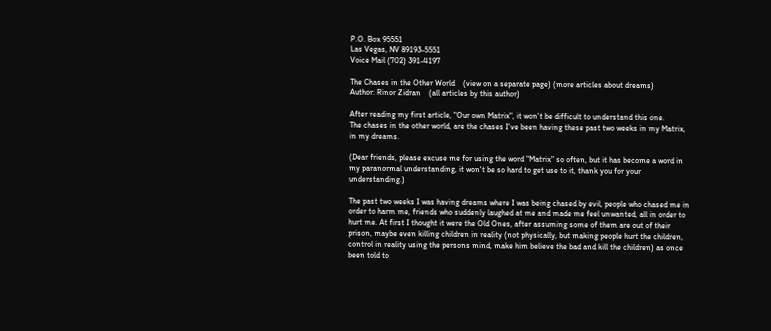P.O. Box 95551
Las Vegas, NV 89193-5551
Voice Mail (702) 391-4197

The Chases in the Other World    (view on a separate page) (more articles about dreams)
Author: Rinor Zidran    (all articles by this author)

After reading my first article, "Our own Matrix", it won't be difficult to understand this one.
The chases in the other world, are the chases I've been having these past two weeks in my Matrix, in my dreams.

(Dear friends, please excuse me for using the word "Matrix" so often, but it has become a word in my paranormal understanding, it won't be so hard to get use to it, thank you for your understanding.)

The past two weeks I was having dreams where I was being chased by evil, people who chased me in order to harm me, friends who suddenly laughed at me and made me feel unwanted, all in order to hurt me. At first I thought it were the Old Ones, after assuming some of them are out of their prison, maybe even killing children in reality (not physically, but making people hurt the children, control in reality using the persons mind, make him believe the bad and kill the children) as once been told to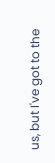us, but I've got to the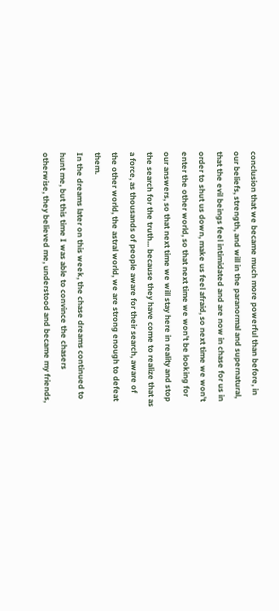conclusion that we became much more powerful than before, in our beliefs, strength, and will in the paranormal and supernatural, that the evil beings feel intimidated and are now in chase for us in order to shut us down, make us feel afraid, so next time we won't enter the other world, so that next time we won't be looking for our answers, so that next time we will stay here in reality and stop the search for the truth... because they have come to realize that as a force, as thousands of people aware for their search, aware of the other world, the astral world, we are strong enough to defeat them.
In the dreams later on this week, the chase dreams continued to hunt me, but this time I was able to convince the chasers otherwise, they believed me, understood and became my friends,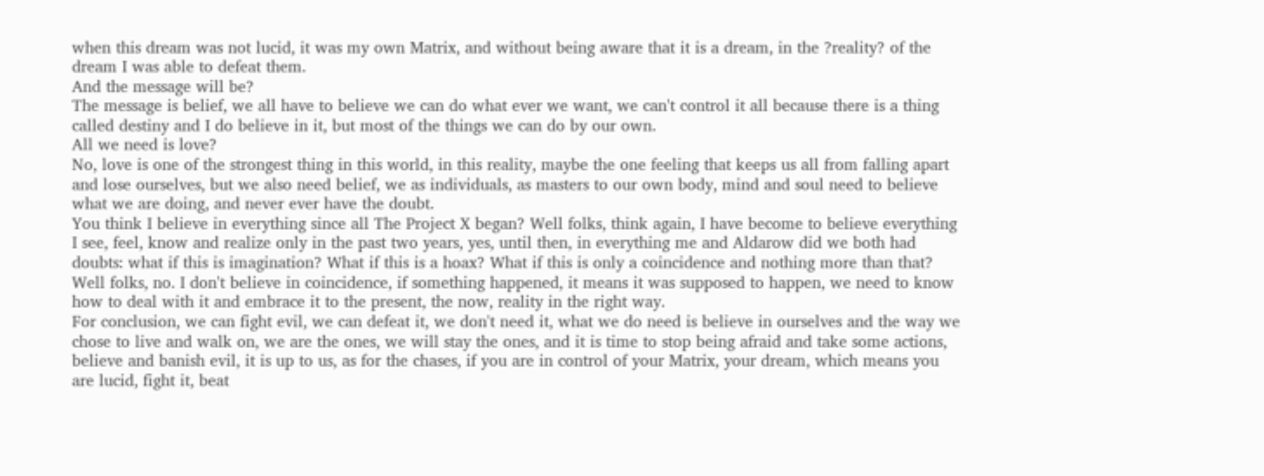when this dream was not lucid, it was my own Matrix, and without being aware that it is a dream, in the ?reality? of the dream I was able to defeat them.
And the message will be?
The message is belief, we all have to believe we can do what ever we want, we can't control it all because there is a thing called destiny and I do believe in it, but most of the things we can do by our own.
All we need is love?
No, love is one of the strongest thing in this world, in this reality, maybe the one feeling that keeps us all from falling apart and lose ourselves, but we also need belief, we as individuals, as masters to our own body, mind and soul need to believe what we are doing, and never ever have the doubt.
You think I believe in everything since all The Project X began? Well folks, think again, I have become to believe everything I see, feel, know and realize only in the past two years, yes, until then, in everything me and Aldarow did we both had doubts: what if this is imagination? What if this is a hoax? What if this is only a coincidence and nothing more than that?
Well folks, no. I don't believe in coincidence, if something happened, it means it was supposed to happen, we need to know how to deal with it and embrace it to the present, the now, reality in the right way.
For conclusion, we can fight evil, we can defeat it, we don't need it, what we do need is believe in ourselves and the way we chose to live and walk on, we are the ones, we will stay the ones, and it is time to stop being afraid and take some actions, believe and banish evil, it is up to us, as for the chases, if you are in control of your Matrix, your dream, which means you are lucid, fight it, beat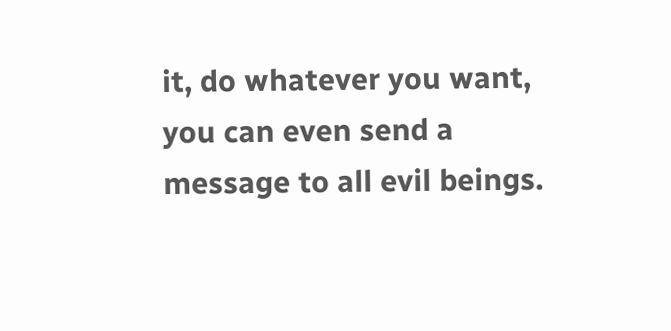it, do whatever you want, you can even send a message to all evil beings.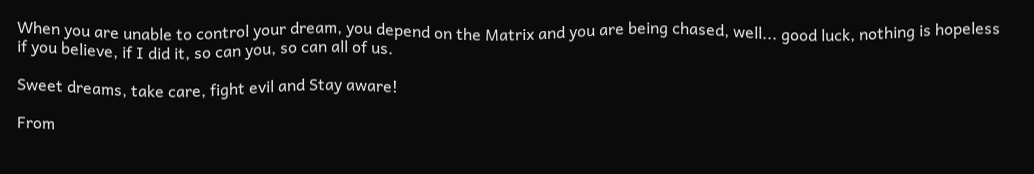When you are unable to control your dream, you depend on the Matrix and you are being chased, well... good luck, nothing is hopeless if you believe, if I did it, so can you, so can all of us.

Sweet dreams, take care, fight evil and Stay aware!

From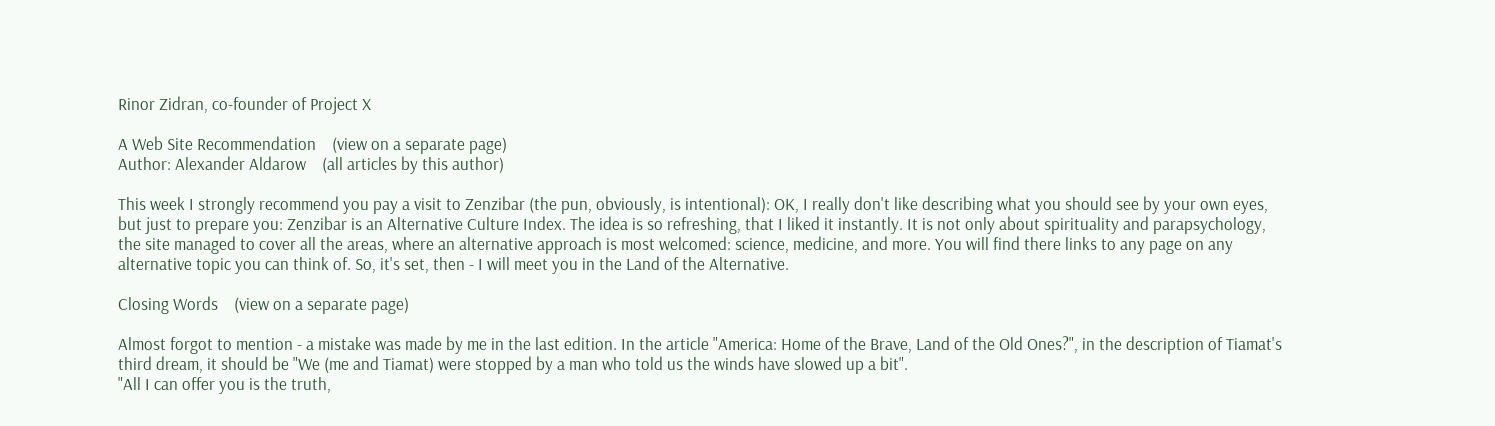Rinor Zidran, co-founder of Project X

A Web Site Recommendation    (view on a separate page)
Author: Alexander Aldarow    (all articles by this author)

This week I strongly recommend you pay a visit to Zenzibar (the pun, obviously, is intentional): OK, I really don't like describing what you should see by your own eyes, but just to prepare you: Zenzibar is an Alternative Culture Index. The idea is so refreshing, that I liked it instantly. It is not only about spirituality and parapsychology, the site managed to cover all the areas, where an alternative approach is most welcomed: science, medicine, and more. You will find there links to any page on any alternative topic you can think of. So, it's set, then - I will meet you in the Land of the Alternative.

Closing Words    (view on a separate page)

Almost forgot to mention - a mistake was made by me in the last edition. In the article "America: Home of the Brave, Land of the Old Ones?", in the description of Tiamat's third dream, it should be "We (me and Tiamat) were stopped by a man who told us the winds have slowed up a bit".
"All I can offer you is the truth,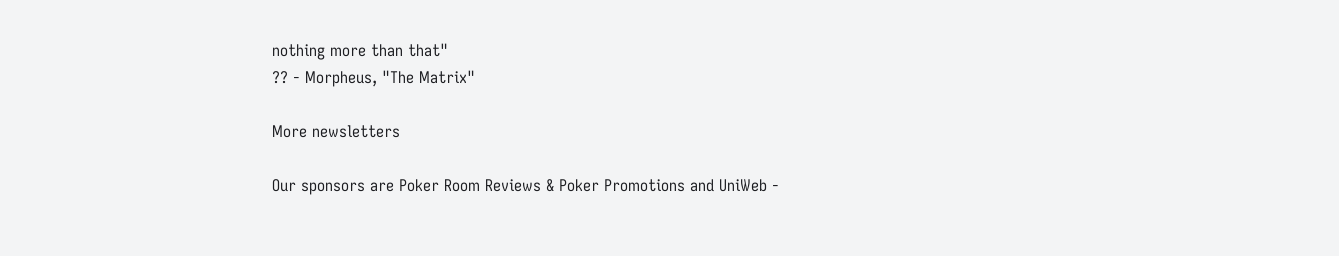nothing more than that"
?? - Morpheus, "The Matrix"

More newsletters

Our sponsors are Poker Room Reviews & Poker Promotions and UniWeb -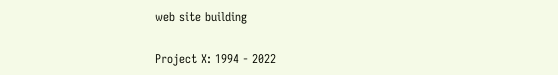web site building

Project X: 1994 - 2022